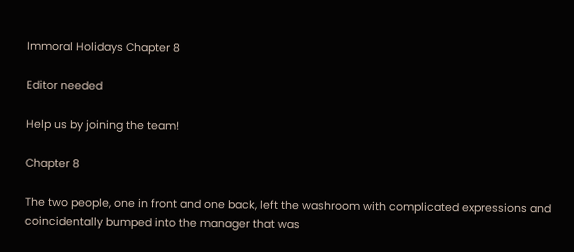Immoral Holidays Chapter 8

Editor needed

Help us by joining the team!

Chapter 8

The two people, one in front and one back, left the washroom with complicated expressions and coincidentally bumped into the manager that was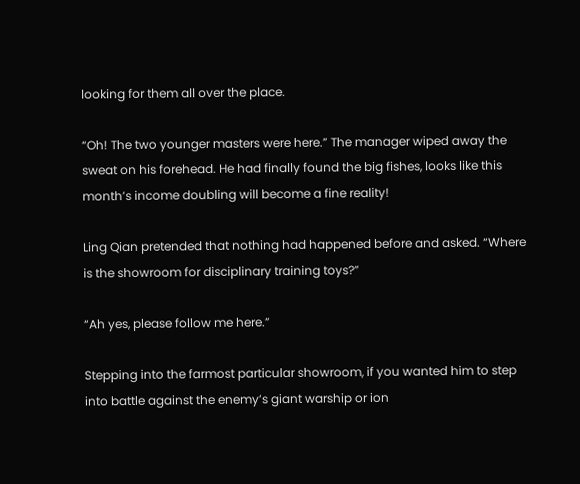looking for them all over the place.

“Oh! The two younger masters were here.” The manager wiped away the sweat on his forehead. He had finally found the big fishes, looks like this month’s income doubling will become a fine reality!

Ling Qian pretended that nothing had happened before and asked. “Where is the showroom for disciplinary training toys?”

“Ah yes, please follow me here.”

Stepping into the farmost particular showroom, if you wanted him to step into battle against the enemy’s giant warship or ion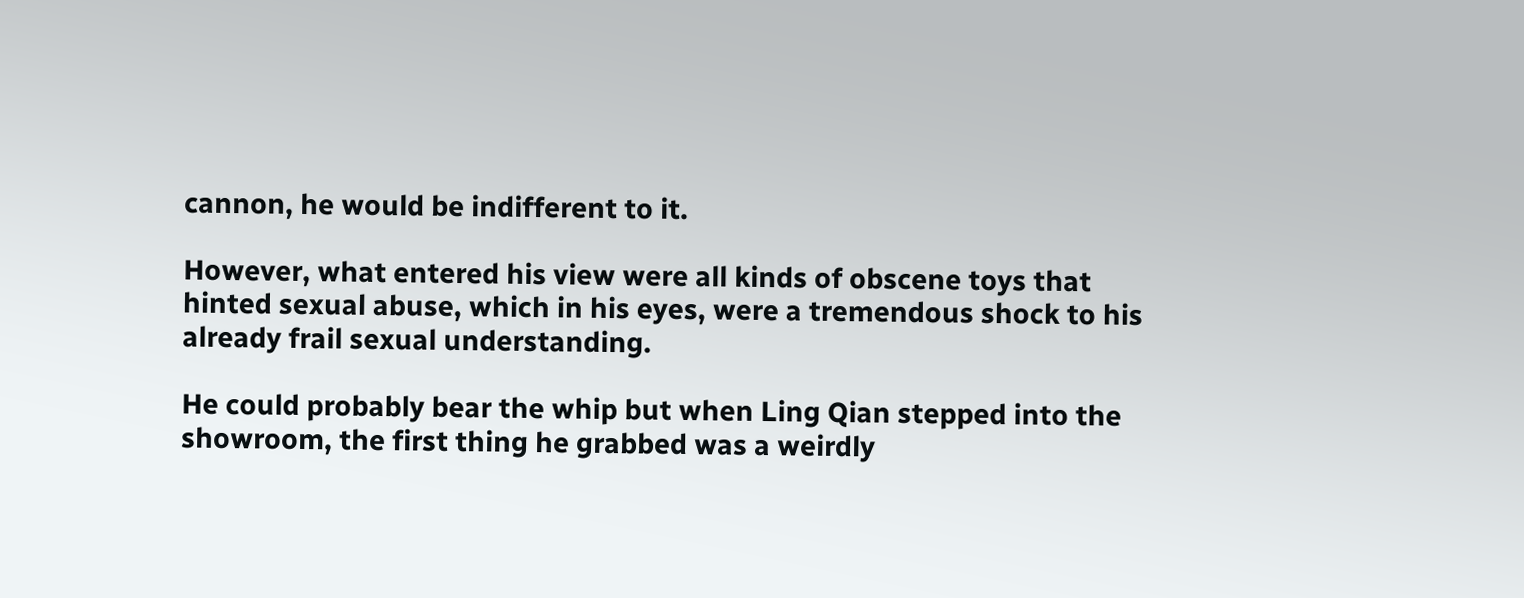cannon, he would be indifferent to it.

However, what entered his view were all kinds of obscene toys that hinted sexual abuse, which in his eyes, were a tremendous shock to his already frail sexual understanding.

He could probably bear the whip but when Ling Qian stepped into the showroom, the first thing he grabbed was a weirdly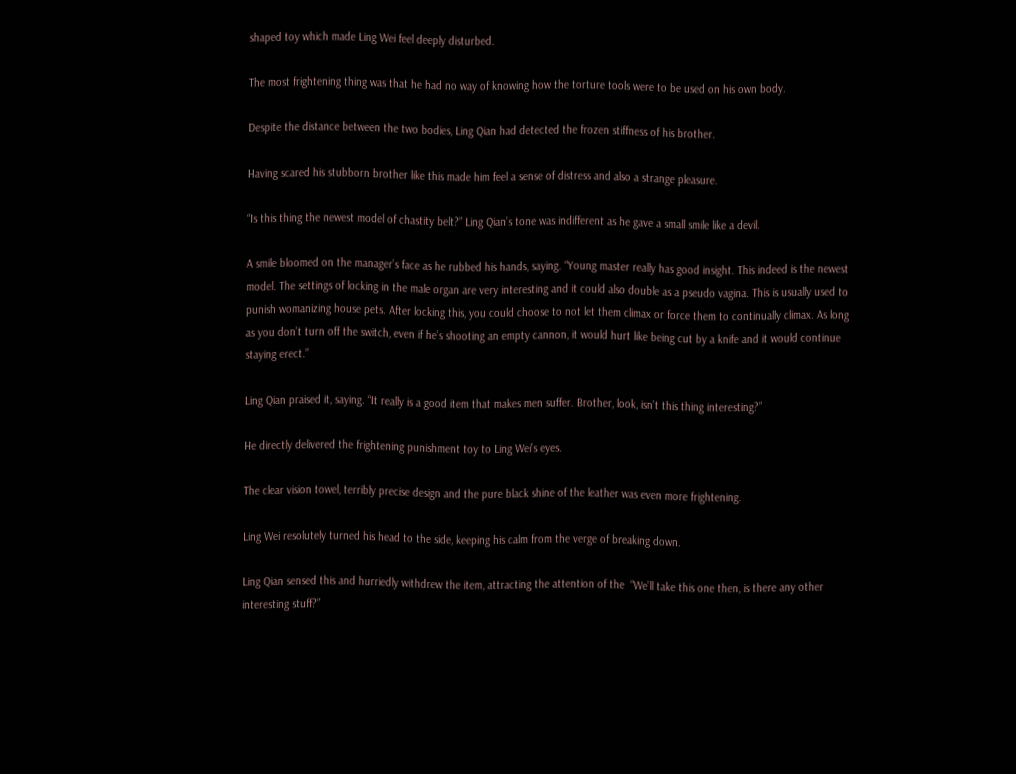shaped toy which made Ling Wei feel deeply disturbed.

The most frightening thing was that he had no way of knowing how the torture tools were to be used on his own body.

Despite the distance between the two bodies, Ling Qian had detected the frozen stiffness of his brother.

Having scared his stubborn brother like this made him feel a sense of distress and also a strange pleasure.

“Is this thing the newest model of chastity belt?” Ling Qian’s tone was indifferent as he gave a small smile like a devil.

A smile bloomed on the manager’s face as he rubbed his hands, saying. “Young master really has good insight. This indeed is the newest model. The settings of locking in the male organ are very interesting and it could also double as a pseudo vagina. This is usually used to punish womanizing house pets. After locking this, you could choose to not let them climax or force them to continually climax. As long as you don’t turn off the switch, even if he’s shooting an empty cannon, it would hurt like being cut by a knife and it would continue staying erect.”

Ling Qian praised it, saying. “It really is a good item that makes men suffer. Brother, look, isn’t this thing interesting?”

He directly delivered the frightening punishment toy to Ling Wei’s eyes.

The clear vision towel, terribly precise design and the pure black shine of the leather was even more frightening.

Ling Wei resolutely turned his head to the side, keeping his calm from the verge of breaking down.

Ling Qian sensed this and hurriedly withdrew the item, attracting the attention of the  “We’ll take this one then, is there any other interesting stuff?”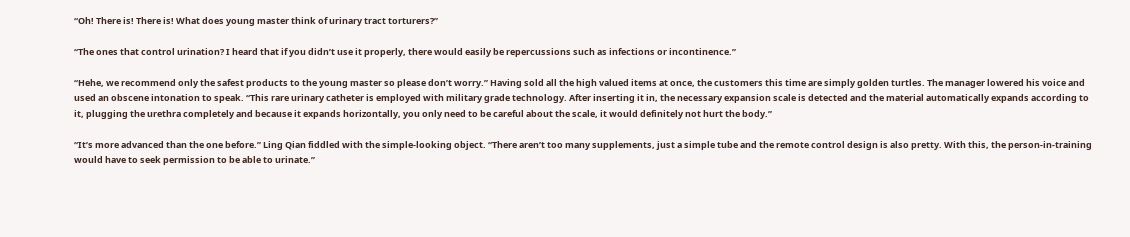“Oh! There is! There is! What does young master think of urinary tract torturers?”

“The ones that control urination? I heard that if you didn’t use it properly, there would easily be repercussions such as infections or incontinence.”

“Hehe, we recommend only the safest products to the young master so please don’t worry.” Having sold all the high valued items at once, the customers this time are simply golden turtles. The manager lowered his voice and used an obscene intonation to speak. “This rare urinary catheter is employed with military grade technology. After inserting it in, the necessary expansion scale is detected and the material automatically expands according to it, plugging the urethra completely and because it expands horizontally, you only need to be careful about the scale, it would definitely not hurt the body.”

“It’s more advanced than the one before.” Ling Qian fiddled with the simple-looking object. “There aren’t too many supplements, just a simple tube and the remote control design is also pretty. With this, the person-in-training would have to seek permission to be able to urinate.”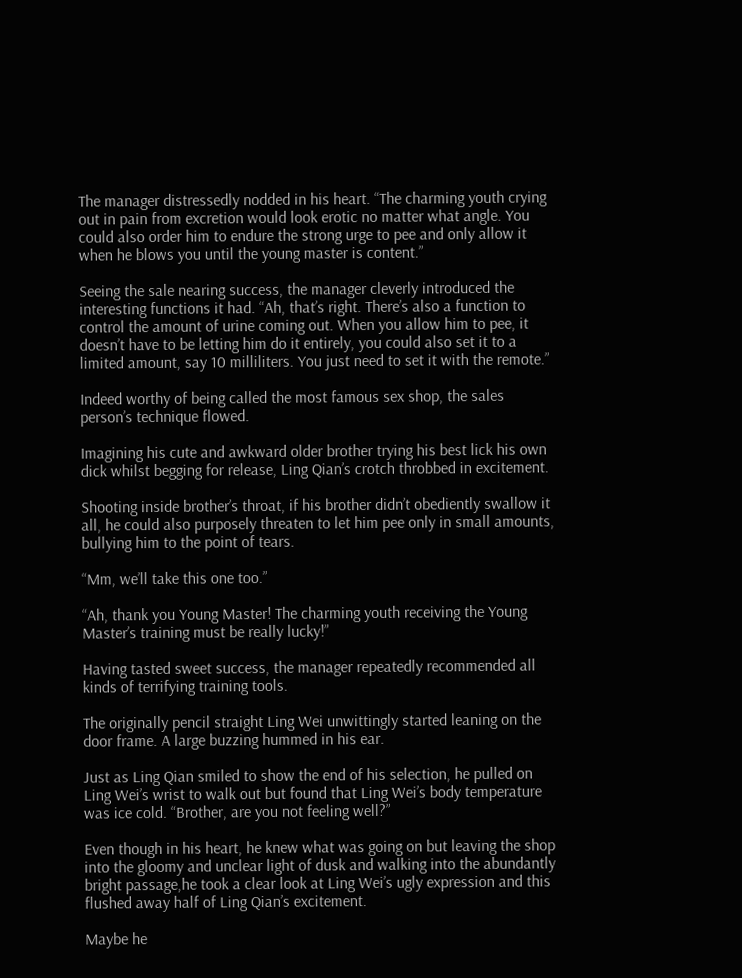The manager distressedly nodded in his heart. “The charming youth crying out in pain from excretion would look erotic no matter what angle. You could also order him to endure the strong urge to pee and only allow it when he blows you until the young master is content.”

Seeing the sale nearing success, the manager cleverly introduced the interesting functions it had. “Ah, that’s right. There’s also a function to control the amount of urine coming out. When you allow him to pee, it doesn’t have to be letting him do it entirely, you could also set it to a limited amount, say 10 milliliters. You just need to set it with the remote.”

Indeed worthy of being called the most famous sex shop, the sales person’s technique flowed.

Imagining his cute and awkward older brother trying his best lick his own dick whilst begging for release, Ling Qian’s crotch throbbed in excitement.

Shooting inside brother’s throat, if his brother didn’t obediently swallow it all, he could also purposely threaten to let him pee only in small amounts, bullying him to the point of tears.

“Mm, we’ll take this one too.”

“Ah, thank you Young Master! The charming youth receiving the Young Master’s training must be really lucky!”

Having tasted sweet success, the manager repeatedly recommended all kinds of terrifying training tools.

The originally pencil straight Ling Wei unwittingly started leaning on the door frame. A large buzzing hummed in his ear.

Just as Ling Qian smiled to show the end of his selection, he pulled on Ling Wei’s wrist to walk out but found that Ling Wei’s body temperature was ice cold. “Brother, are you not feeling well?”

Even though in his heart, he knew what was going on but leaving the shop into the gloomy and unclear light of dusk and walking into the abundantly bright passage,he took a clear look at Ling Wei’s ugly expression and this flushed away half of Ling Qian’s excitement.

Maybe he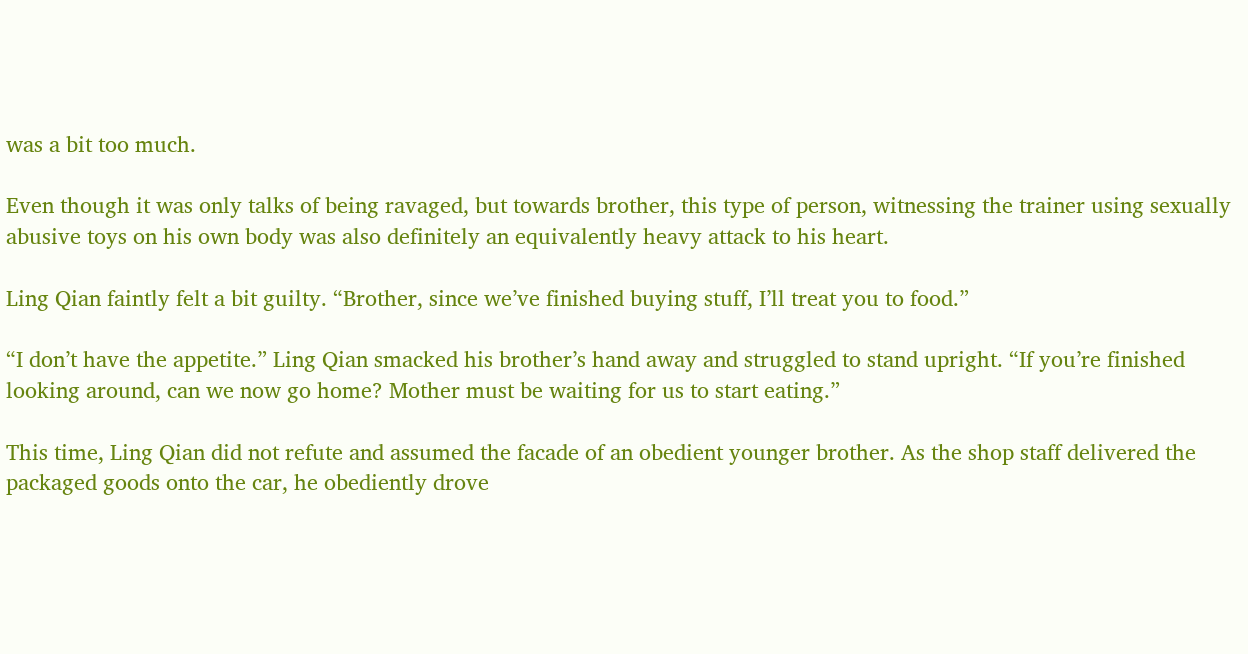was a bit too much.

Even though it was only talks of being ravaged, but towards brother, this type of person, witnessing the trainer using sexually abusive toys on his own body was also definitely an equivalently heavy attack to his heart.

Ling Qian faintly felt a bit guilty. “Brother, since we’ve finished buying stuff, I’ll treat you to food.”

“I don’t have the appetite.” Ling Qian smacked his brother’s hand away and struggled to stand upright. “If you’re finished looking around, can we now go home? Mother must be waiting for us to start eating.”

This time, Ling Qian did not refute and assumed the facade of an obedient younger brother. As the shop staff delivered the packaged goods onto the car, he obediently drove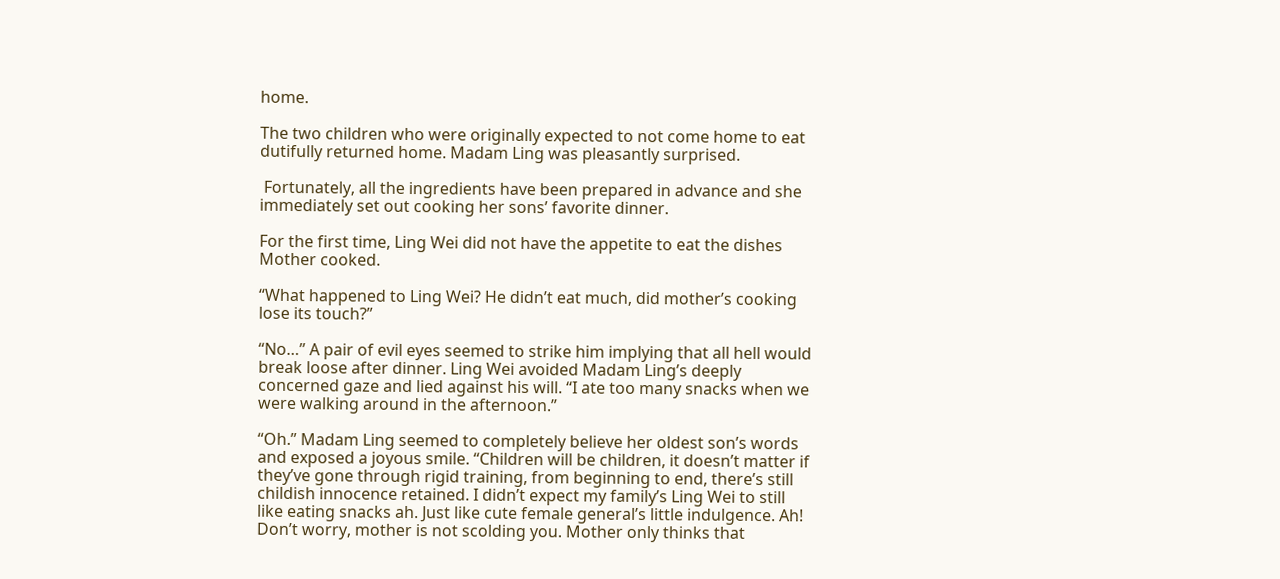home.

The two children who were originally expected to not come home to eat dutifully returned home. Madam Ling was pleasantly surprised.

 Fortunately, all the ingredients have been prepared in advance and she immediately set out cooking her sons’ favorite dinner.

For the first time, Ling Wei did not have the appetite to eat the dishes Mother cooked.

“What happened to Ling Wei? He didn’t eat much, did mother’s cooking lose its touch?”

“No…” A pair of evil eyes seemed to strike him implying that all hell would break loose after dinner. Ling Wei avoided Madam Ling’s deeply concerned gaze and lied against his will. “I ate too many snacks when we were walking around in the afternoon.”

“Oh.” Madam Ling seemed to completely believe her oldest son’s words and exposed a joyous smile. “Children will be children, it doesn’t matter if they’ve gone through rigid training, from beginning to end, there’s still childish innocence retained. I didn’t expect my family’s Ling Wei to still like eating snacks ah. Just like cute female general’s little indulgence. Ah! Don’t worry, mother is not scolding you. Mother only thinks that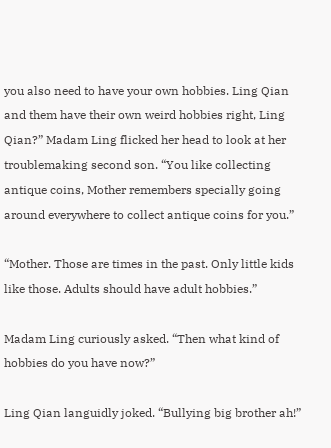you also need to have your own hobbies. Ling Qian and them have their own weird hobbies right, Ling Qian?” Madam Ling flicked her head to look at her troublemaking second son. “You like collecting antique coins, Mother remembers specially going around everywhere to collect antique coins for you.”

“Mother. Those are times in the past. Only little kids like those. Adults should have adult hobbies.”

Madam Ling curiously asked. “Then what kind of hobbies do you have now?”

Ling Qian languidly joked. “Bullying big brother ah!”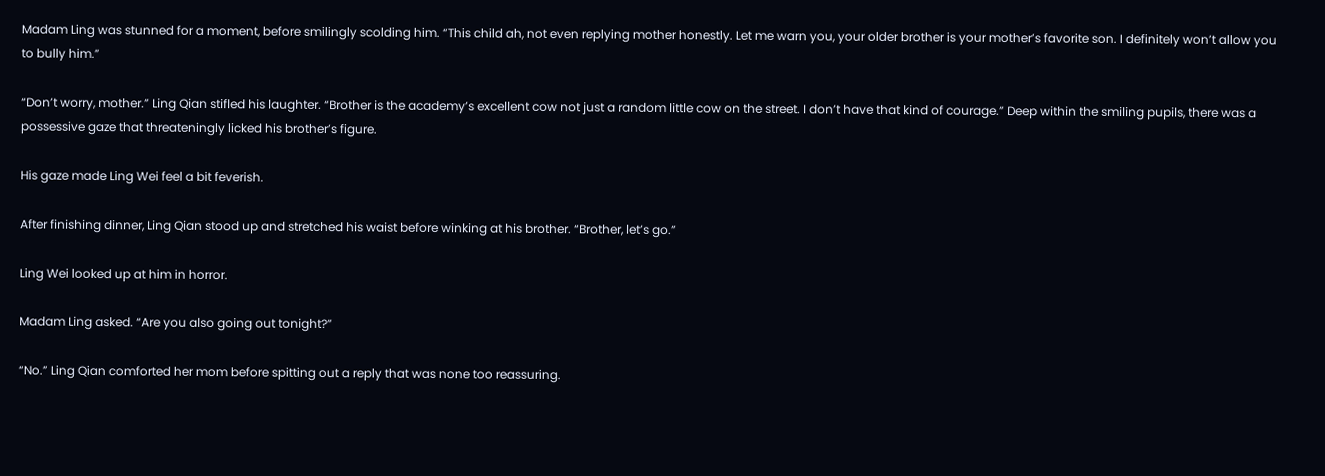Madam Ling was stunned for a moment, before smilingly scolding him. “This child ah, not even replying mother honestly. Let me warn you, your older brother is your mother’s favorite son. I definitely won’t allow you to bully him.”

“Don’t worry, mother.” Ling Qian stifled his laughter. “Brother is the academy’s excellent cow not just a random little cow on the street. I don’t have that kind of courage.” Deep within the smiling pupils, there was a possessive gaze that threateningly licked his brother’s figure.

His gaze made Ling Wei feel a bit feverish.

After finishing dinner, Ling Qian stood up and stretched his waist before winking at his brother. “Brother, let’s go.”

Ling Wei looked up at him in horror.

Madam Ling asked. “Are you also going out tonight?”

“No.” Ling Qian comforted her mom before spitting out a reply that was none too reassuring.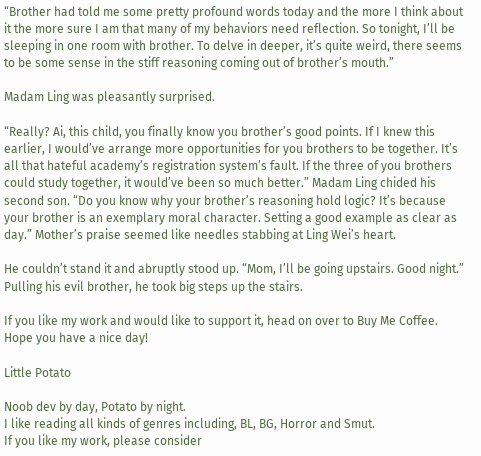“Brother had told me some pretty profound words today and the more I think about it the more sure I am that many of my behaviors need reflection. So tonight, I’ll be sleeping in one room with brother. To delve in deeper, it’s quite weird, there seems to be some sense in the stiff reasoning coming out of brother’s mouth.”

Madam Ling was pleasantly surprised.

“Really? Ai, this child, you finally know you brother’s good points. If I knew this earlier, I would’ve arrange more opportunities for you brothers to be together. It’s all that hateful academy’s registration system’s fault. If the three of you brothers could study together, it would’ve been so much better.” Madam Ling chided his second son. “Do you know why your brother’s reasoning hold logic? It’s because your brother is an exemplary moral character. Setting a good example as clear as day.” Mother’s praise seemed like needles stabbing at Ling Wei’s heart.

He couldn’t stand it and abruptly stood up. “Mom, I’ll be going upstairs. Good night.” Pulling his evil brother, he took big steps up the stairs.

If you like my work and would like to support it, head on over to Buy Me Coffee. Hope you have a nice day!

Little Potato

Noob dev by day, Potato by night.
I like reading all kinds of genres including, BL, BG, Horror and Smut.
If you like my work, please consider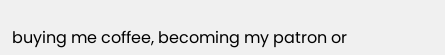buying me coffee, becoming my patron or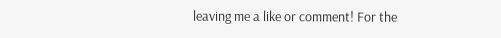leaving me a like or comment! For the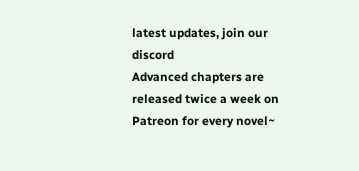latest updates, join our discord
Advanced chapters are released twice a week on Patreon for every novel~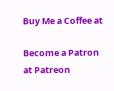Buy Me a Coffee at

Become a Patron at Patreon